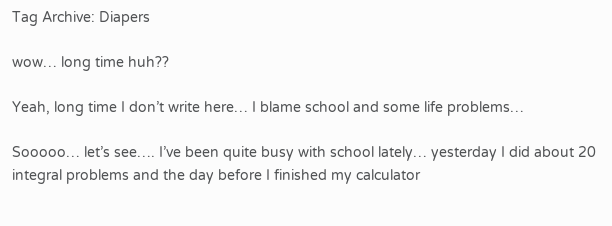Tag Archive: Diapers

wow… long time huh??

Yeah, long time I don’t write here… I blame school and some life problems…

Sooooo… let’s see…. I’ve been quite busy with school lately… yesterday I did about 20 integral problems and the day before I finished my calculator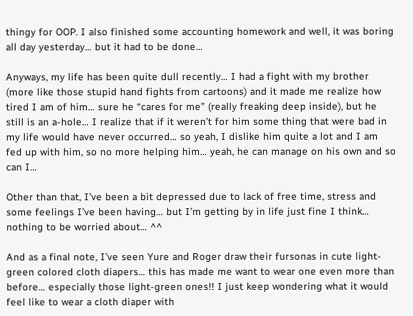thingy for OOP. I also finished some accounting homework and well, it was boring all day yesterday… but it had to be done…

Anyways, my life has been quite dull recently… I had a fight with my brother (more like those stupid hand fights from cartoons) and it made me realize how tired I am of him… sure he “cares for me” (really freaking deep inside), but he still is an a-hole… I realize that if it weren’t for him some thing that were bad in my life would have never occurred… so yeah, I dislike him quite a lot and I am fed up with him, so no more helping him… yeah, he can manage on his own and so can I…

Other than that, I’ve been a bit depressed due to lack of free time, stress and some feelings I’ve been having… but I’m getting by in life just fine I think… nothing to be worried about… ^^

And as a final note, I’ve seen Yure and Roger draw their fursonas in cute light-green colored cloth diapers… this has made me want to wear one even more than before… especially those light-green ones!! I just keep wondering what it would feel like to wear a cloth diaper with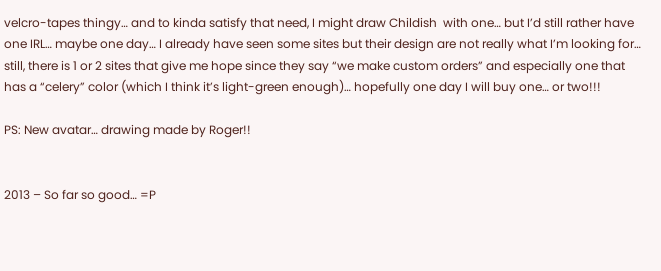velcro-tapes thingy… and to kinda satisfy that need, I might draw Childish  with one… but I’d still rather have one IRL… maybe one day… I already have seen some sites but their design are not really what I’m looking for… still, there is 1 or 2 sites that give me hope since they say “we make custom orders” and especially one that has a “celery” color (which I think it’s light-green enough)… hopefully one day I will buy one… or two!!!

PS: New avatar… drawing made by Roger!!


2013 – So far so good… =P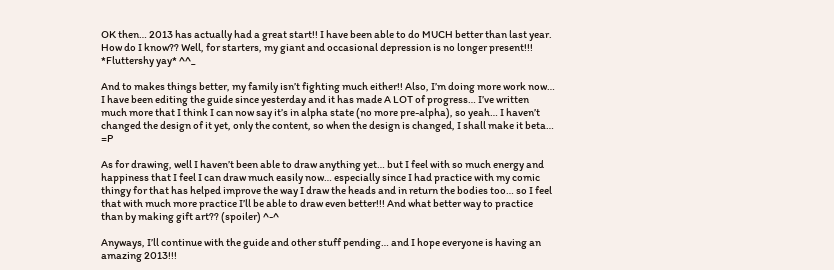OK then… 2013 has actually had a great start!! I have been able to do MUCH better than last year. How do I know?? Well, for starters, my giant and occasional depression is no longer present!!! *Fluttershy yay* ^^_

And to makes things better, my family isn’t fighting much either!! Also, I’m doing more work now… I have been editing the guide since yesterday and it has made A LOT of progress… I’ve written much more that I think I can now say it’s in alpha state (no more pre-alpha), so yeah… I haven’t changed the design of it yet, only the content, so when the design is changed, I shall make it beta… =P

As for drawing, well I haven’t been able to draw anything yet… but I feel with so much energy and happiness that I feel I can draw much easily now… especially since I had practice with my comic thingy for that has helped improve the way I draw the heads and in return the bodies too… so I feel that with much more practice I’ll be able to draw even better!!! And what better way to practice than by making gift art?? (spoiler) ^-^

Anyways, I’ll continue with the guide and other stuff pending… and I hope everyone is having an amazing 2013!!!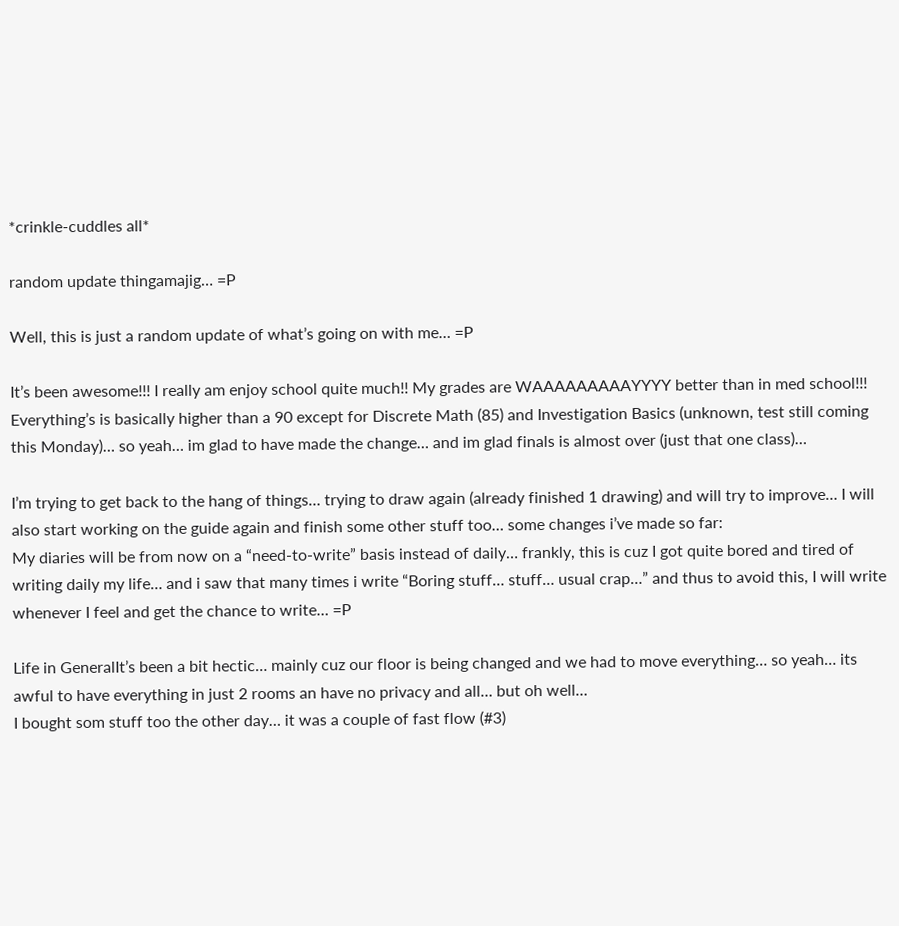*crinkle-cuddles all*

random update thingamajig… =P

Well, this is just a random update of what’s going on with me… =P

It’s been awesome!!! I really am enjoy school quite much!! My grades are WAAAAAAAAAYYYY better than in med school!!! Everything’s is basically higher than a 90 except for Discrete Math (85) and Investigation Basics (unknown, test still coming this Monday)… so yeah… im glad to have made the change… and im glad finals is almost over (just that one class)…

I’m trying to get back to the hang of things… trying to draw again (already finished 1 drawing) and will try to improve… I will also start working on the guide again and finish some other stuff too… some changes i’ve made so far:
My diaries will be from now on a “need-to-write” basis instead of daily… frankly, this is cuz I got quite bored and tired of writing daily my life… and i saw that many times i write “Boring stuff… stuff… usual crap…” and thus to avoid this, I will write whenever I feel and get the chance to write… =P

Life in GeneralIt’s been a bit hectic… mainly cuz our floor is being changed and we had to move everything… so yeah… its awful to have everything in just 2 rooms an have no privacy and all… but oh well…
I bought som stuff too the other day… it was a couple of fast flow (#3)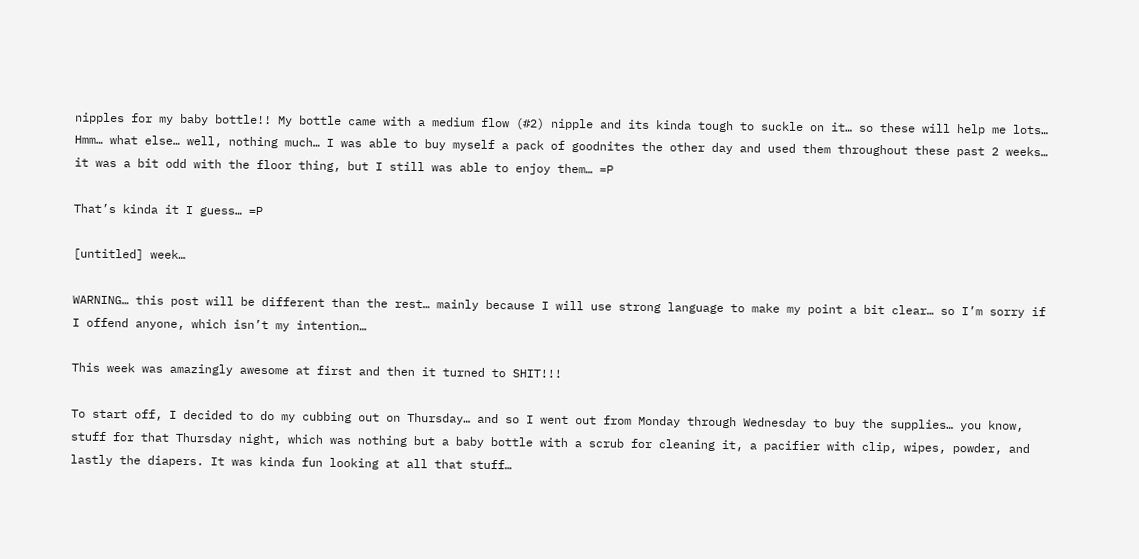nipples for my baby bottle!! My bottle came with a medium flow (#2) nipple and its kinda tough to suckle on it… so these will help me lots…
Hmm… what else… well, nothing much… I was able to buy myself a pack of goodnites the other day and used them throughout these past 2 weeks… it was a bit odd with the floor thing, but I still was able to enjoy them… =P

That’s kinda it I guess… =P

[untitled] week…

WARNING… this post will be different than the rest… mainly because I will use strong language to make my point a bit clear… so I’m sorry if I offend anyone, which isn’t my intention…

This week was amazingly awesome at first and then it turned to SHIT!!!

To start off, I decided to do my cubbing out on Thursday… and so I went out from Monday through Wednesday to buy the supplies… you know, stuff for that Thursday night, which was nothing but a baby bottle with a scrub for cleaning it, a pacifier with clip, wipes, powder, and lastly the diapers. It was kinda fun looking at all that stuff…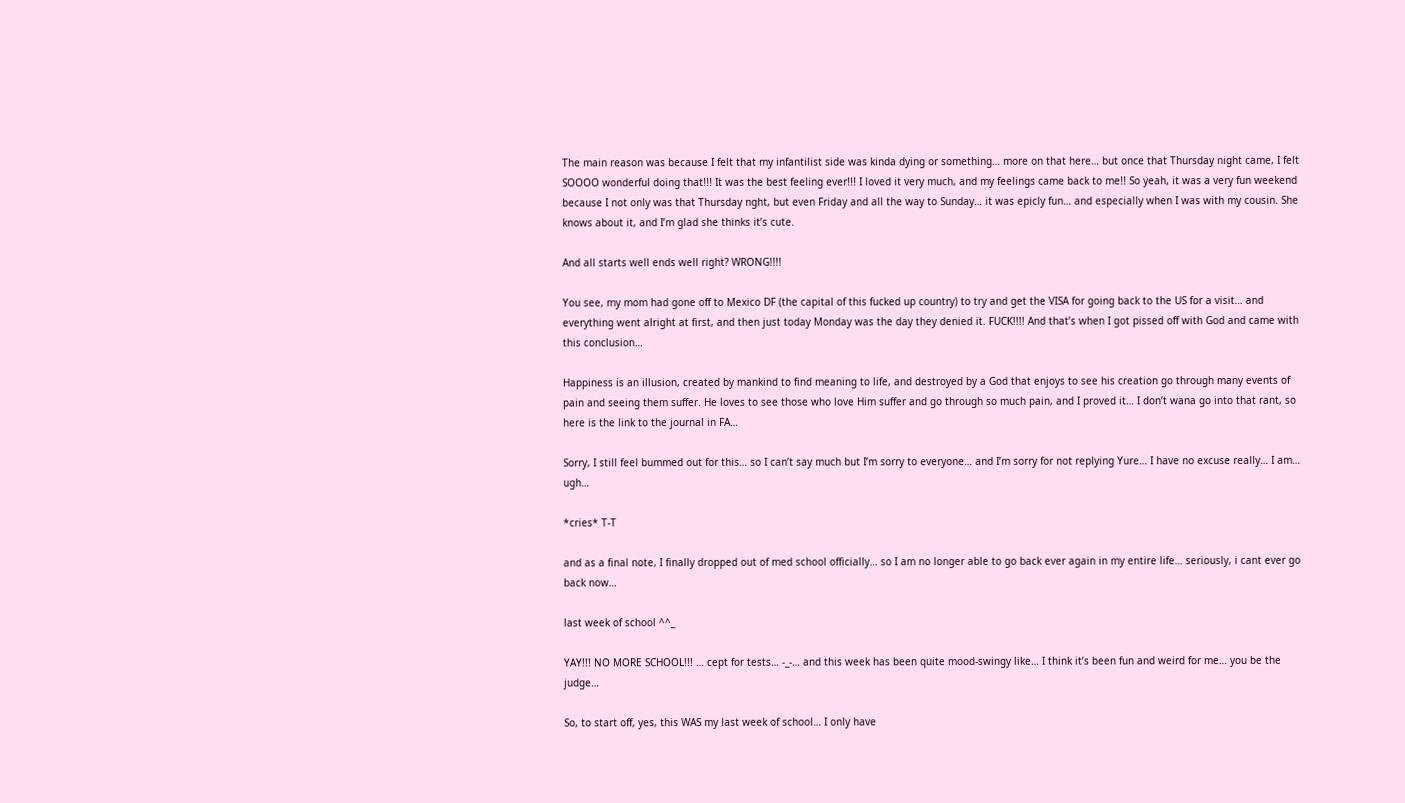The main reason was because I felt that my infantilist side was kinda dying or something… more on that here… but once that Thursday night came, I felt SOOOO wonderful doing that!!! It was the best feeling ever!!! I loved it very much, and my feelings came back to me!! So yeah, it was a very fun weekend because I not only was that Thursday nght, but even Friday and all the way to Sunday… it was epicly fun… and especially when I was with my cousin. She knows about it, and I’m glad she thinks it’s cute.

And all starts well ends well right? WRONG!!!!

You see, my mom had gone off to Mexico DF (the capital of this fucked up country) to try and get the VISA for going back to the US for a visit… and everything went alright at first, and then just today Monday was the day they denied it. FUCK!!!! And that’s when I got pissed off with God and came with this conclusion…

Happiness is an illusion, created by mankind to find meaning to life, and destroyed by a God that enjoys to see his creation go through many events of pain and seeing them suffer. He loves to see those who love Him suffer and go through so much pain, and I proved it… I don’t wana go into that rant, so here is the link to the journal in FA…

Sorry, I still feel bummed out for this… so I can’t say much but I’m sorry to everyone… and I’m sorry for not replying Yure… I have no excuse really… I am… ugh…

*cries* T-T

and as a final note, I finally dropped out of med school officially… so I am no longer able to go back ever again in my entire life… seriously, i cant ever go back now…

last week of school ^^_

YAY!!! NO MORE SCHOOL!!! … cept for tests… -_-… and this week has been quite mood-swingy like… I think it’s been fun and weird for me… you be the judge…

So, to start off, yes, this WAS my last week of school… I only have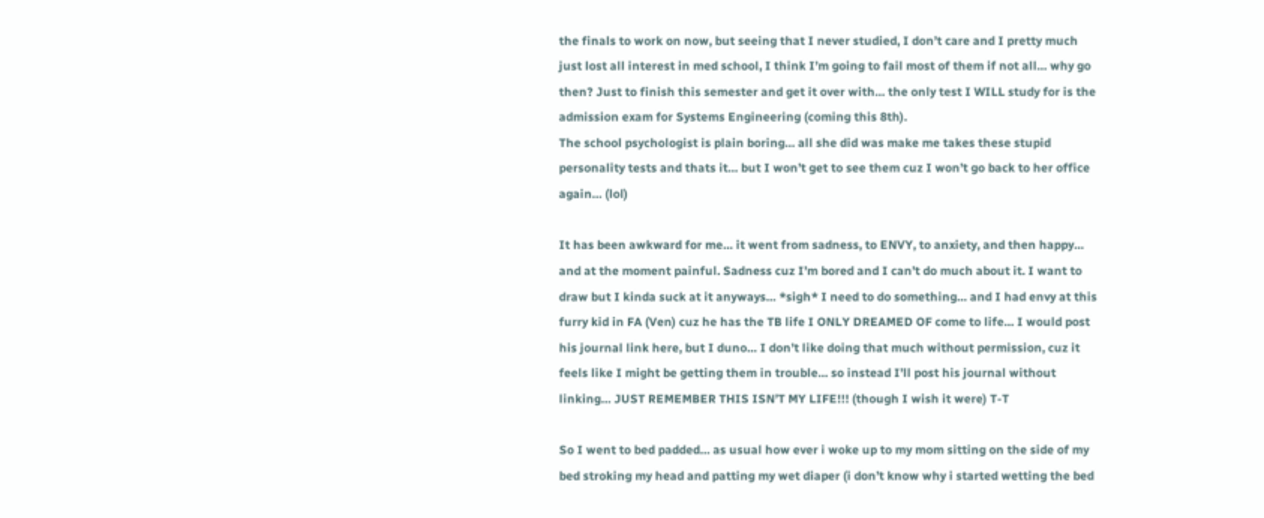the finals to work on now, but seeing that I never studied, I don’t care and I pretty much just lost all interest in med school, I think I’m going to fail most of them if not all… why go then? Just to finish this semester and get it over with… the only test I WILL study for is the admission exam for Systems Engineering (coming this 8th).
The school psychologist is plain boring… all she did was make me takes these stupid personality tests and thats it… but I won’t get to see them cuz I won’t go back to her office again… (lol)

It has been awkward for me… it went from sadness, to ENVY, to anxiety, and then happy… and at the moment painful. Sadness cuz I’m bored and I can’t do much about it. I want to draw but I kinda suck at it anyways… *sigh* I need to do something… and I had envy at this furry kid in FA (Ven) cuz he has the TB life I ONLY DREAMED OF come to life… I would post his journal link here, but I duno… I don’t like doing that much without permission, cuz it feels like I might be getting them in trouble… so instead I’ll post his journal without linking… JUST REMEMBER THIS ISN’T MY LIFE!!! (though I wish it were) T-T

So I went to bed padded… as usual how ever i woke up to my mom sitting on the side of my bed stroking my head and patting my wet diaper (i don’t know why i started wetting the bed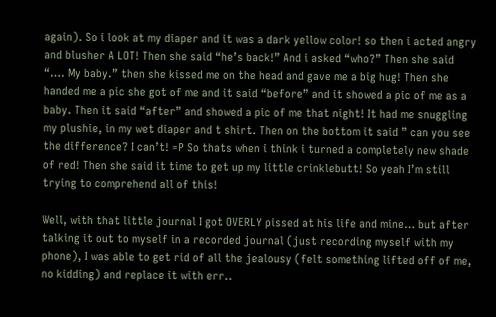again). So i look at my diaper and it was a dark yellow color! so then i acted angry and blusher A LOT! Then she said “he’s back!” And i asked “who?” Then she said “…. My baby.” then she kissed me on the head and gave me a big hug! Then she handed me a pic she got of me and it said “before” and it showed a pic of me as a baby. Then it said “after” and showed a pic of me that night! It had me snuggling my plushie, in my wet diaper and t shirt. Then on the bottom it said ” can you see the difference? I can’t! =P So thats when i think i turned a completely new shade of red! Then she said it time to get up my little crinklebutt! So yeah I’m still trying to comprehend all of this!

Well, with that little journal I got OVERLY pissed at his life and mine… but after talking it out to myself in a recorded journal (just recording myself with my phone), I was able to get rid of all the jealousy (felt something lifted off of me, no kidding) and replace it with err..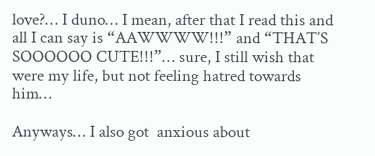love?… I duno… I mean, after that I read this and all I can say is “AAWWWW!!!” and “THAT’S SOOOOOO CUTE!!!”… sure, I still wish that were my life, but not feeling hatred towards him…

Anyways… I also got  anxious about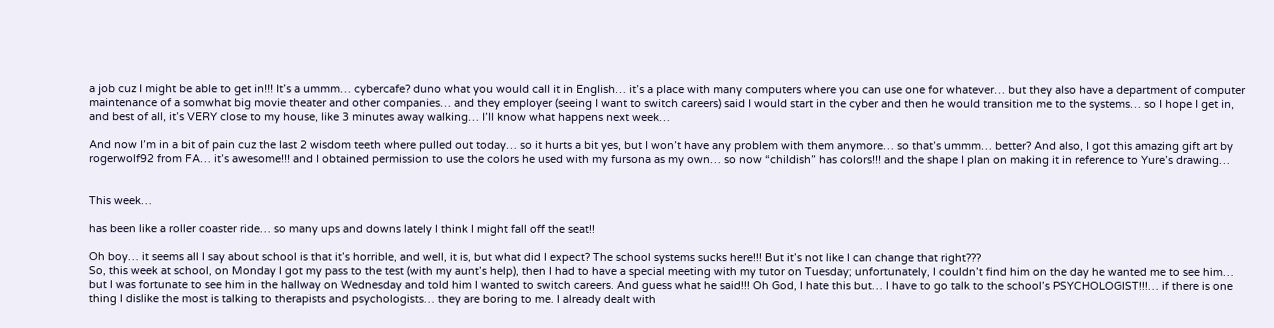a job cuz I might be able to get in!!! It’s a ummm… cybercafe? duno what you would call it in English… it’s a place with many computers where you can use one for whatever… but they also have a department of computer maintenance of a somwhat big movie theater and other companies… and they employer (seeing I want to switch careers) said I would start in the cyber and then he would transition me to the systems… so I hope I get in, and best of all, it’s VERY close to my house, like 3 minutes away walking… I’ll know what happens next week…

And now I’m in a bit of pain cuz the last 2 wisdom teeth where pulled out today… so it hurts a bit yes, but I won’t have any problem with them anymore… so that’s ummm… better? And also, I got this amazing gift art by rogerwolf92 from FA… it’s awesome!!! and I obtained permission to use the colors he used with my fursona as my own… so now “childish” has colors!!! and the shape I plan on making it in reference to Yure’s drawing…


This week…

has been like a roller coaster ride… so many ups and downs lately I think I might fall off the seat!!

Oh boy… it seems all I say about school is that it’s horrible, and well, it is, but what did I expect? The school systems sucks here!!! But it’s not like I can change that right???
So, this week at school, on Monday I got my pass to the test (with my aunt’s help), then I had to have a special meeting with my tutor on Tuesday; unfortunately, I couldn’t find him on the day he wanted me to see him… but I was fortunate to see him in the hallway on Wednesday and told him I wanted to switch careers. And guess what he said!!! Oh God, I hate this but… I have to go talk to the school’s PSYCHOLOGIST!!!… if there is one thing I dislike the most is talking to therapists and psychologists… they are boring to me. I already dealt with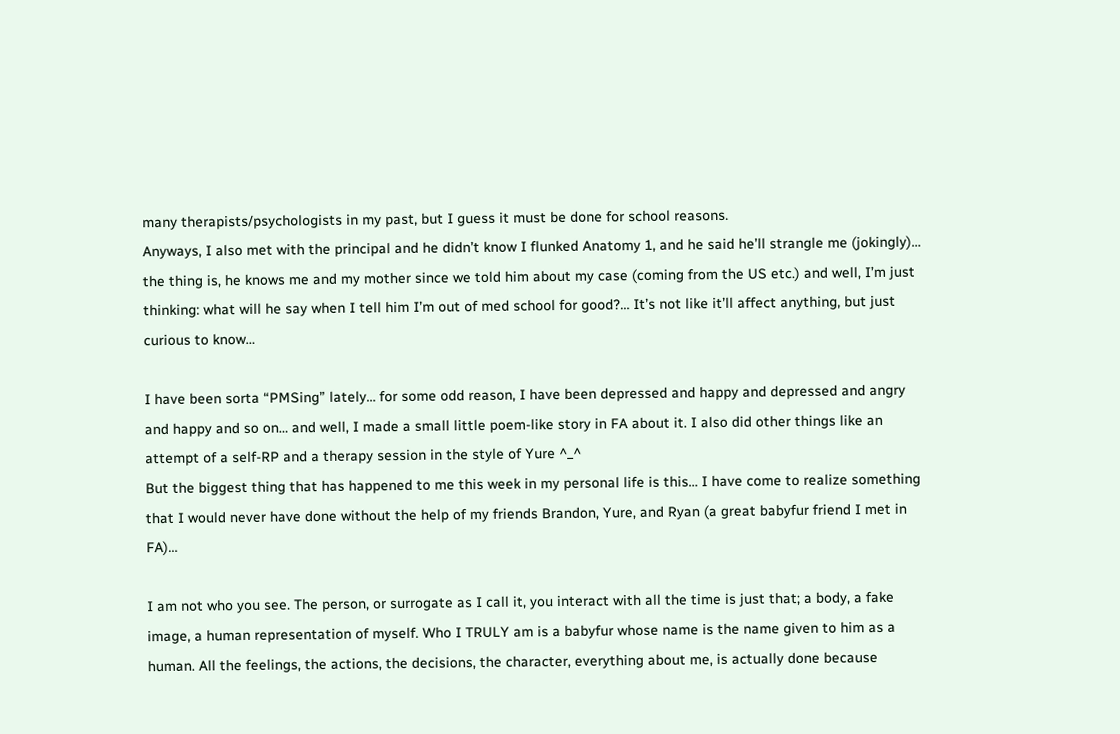many therapists/psychologists in my past, but I guess it must be done for school reasons.
Anyways, I also met with the principal and he didn’t know I flunked Anatomy 1, and he said he’ll strangle me (jokingly)… the thing is, he knows me and my mother since we told him about my case (coming from the US etc.) and well, I’m just thinking: what will he say when I tell him I’m out of med school for good?… It’s not like it’ll affect anything, but just curious to know…

I have been sorta “PMSing” lately… for some odd reason, I have been depressed and happy and depressed and angry and happy and so on… and well, I made a small little poem-like story in FA about it. I also did other things like an attempt of a self-RP and a therapy session in the style of Yure ^_^
But the biggest thing that has happened to me this week in my personal life is this… I have come to realize something that I would never have done without the help of my friends Brandon, Yure, and Ryan (a great babyfur friend I met in FA)…

I am not who you see. The person, or surrogate as I call it, you interact with all the time is just that; a body, a fake image, a human representation of myself. Who I TRULY am is a babyfur whose name is the name given to him as a human. All the feelings, the actions, the decisions, the character, everything about me, is actually done because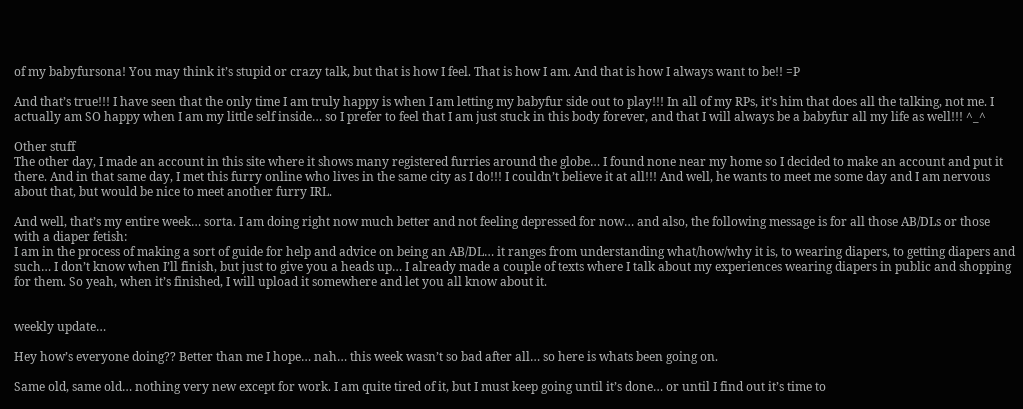of my babyfursona! You may think it’s stupid or crazy talk, but that is how I feel. That is how I am. And that is how I always want to be!! =P

And that’s true!!! I have seen that the only time I am truly happy is when I am letting my babyfur side out to play!!! In all of my RPs, it’s him that does all the talking, not me. I actually am SO happy when I am my little self inside… so I prefer to feel that I am just stuck in this body forever, and that I will always be a babyfur all my life as well!!! ^_^

Other stuff
The other day, I made an account in this site where it shows many registered furries around the globe… I found none near my home so I decided to make an account and put it there. And in that same day, I met this furry online who lives in the same city as I do!!! I couldn’t believe it at all!!! And well, he wants to meet me some day and I am nervous about that, but would be nice to meet another furry IRL.

And well, that’s my entire week… sorta. I am doing right now much better and not feeling depressed for now… and also, the following message is for all those AB/DLs or those with a diaper fetish:
I am in the process of making a sort of guide for help and advice on being an AB/DL… it ranges from understanding what/how/why it is, to wearing diapers, to getting diapers and such… I don’t know when I’ll finish, but just to give you a heads up… I already made a couple of texts where I talk about my experiences wearing diapers in public and shopping for them. So yeah, when it’s finished, I will upload it somewhere and let you all know about it.


weekly update…

Hey how’s everyone doing?? Better than me I hope… nah… this week wasn’t so bad after all… so here is whats been going on.

Same old, same old… nothing very new except for work. I am quite tired of it, but I must keep going until it’s done… or until I find out it’s time to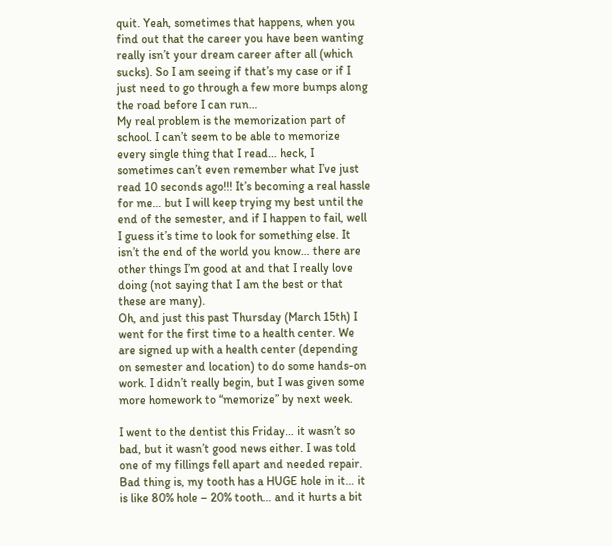quit. Yeah, sometimes that happens, when you find out that the career you have been wanting really isn’t your dream career after all (which sucks). So I am seeing if that’s my case or if I just need to go through a few more bumps along the road before I can run…
My real problem is the memorization part of school. I can’t seem to be able to memorize every single thing that I read… heck, I sometimes can’t even remember what I’ve just read 10 seconds ago!!! It’s becoming a real hassle for me… but I will keep trying my best until the end of the semester, and if I happen to fail, well I guess it’s time to look for something else. It isn’t the end of the world you know… there are other things I’m good at and that I really love doing (not saying that I am the best or that these are many).
Oh, and just this past Thursday (March 15th) I went for the first time to a health center. We are signed up with a health center (depending on semester and location) to do some hands-on work. I didn’t really begin, but I was given some more homework to “memorize” by next week.

I went to the dentist this Friday… it wasn’t so bad, but it wasn’t good news either. I was told one of my fillings fell apart and needed repair. Bad thing is, my tooth has a HUGE hole in it… it is like 80% hole – 20% tooth… and it hurts a bit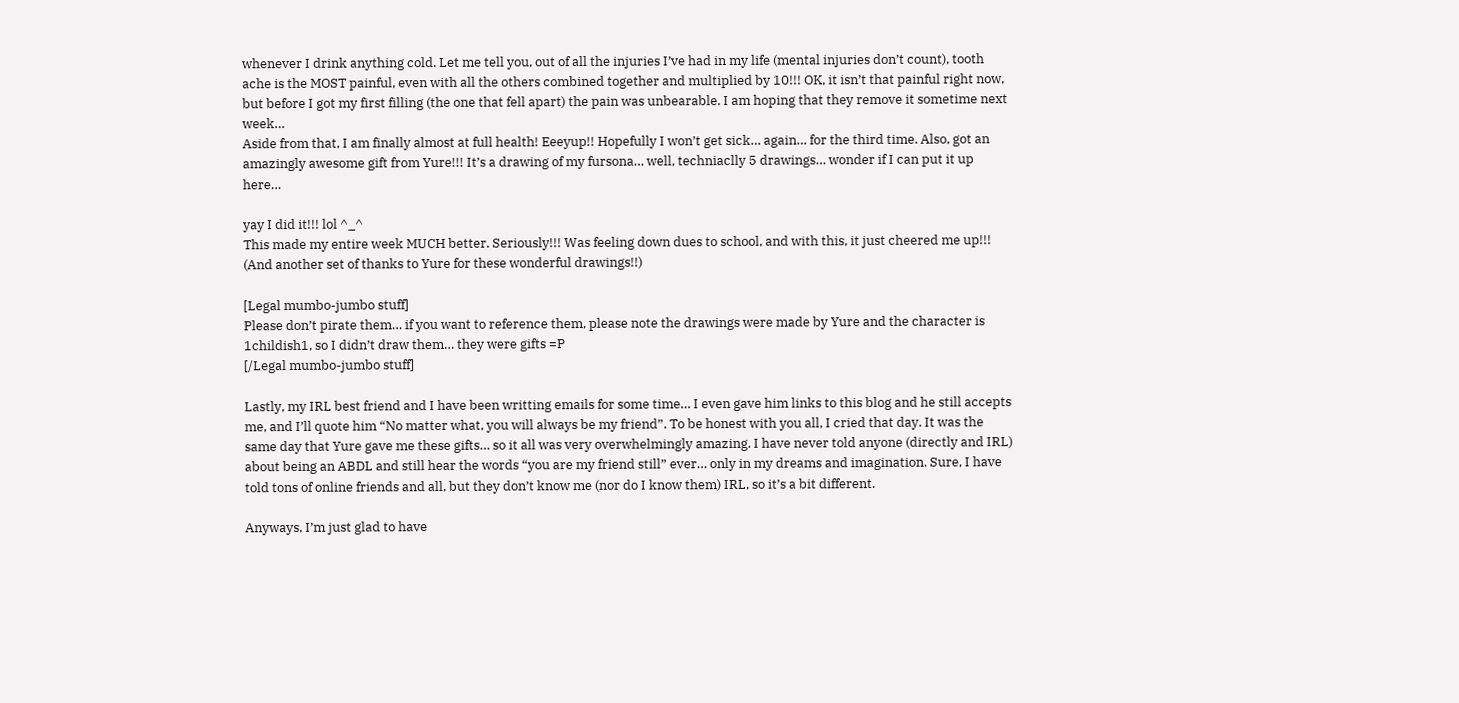whenever I drink anything cold. Let me tell you, out of all the injuries I’ve had in my life (mental injuries don’t count), tooth ache is the MOST painful, even with all the others combined together and multiplied by 10!!! OK, it isn’t that painful right now, but before I got my first filling (the one that fell apart) the pain was unbearable. I am hoping that they remove it sometime next week…
Aside from that, I am finally almost at full health! Eeeyup!! Hopefully I won’t get sick… again… for the third time. Also, got an amazingly awesome gift from Yure!!! It’s a drawing of my fursona… well, techniaclly 5 drawings… wonder if I can put it up here…

yay I did it!!! lol ^_^
This made my entire week MUCH better. Seriously!!! Was feeling down dues to school, and with this, it just cheered me up!!! (And another set of thanks to Yure for these wonderful drawings!!)

[Legal mumbo-jumbo stuff]
Please don’t pirate them… if you want to reference them, please note the drawings were made by Yure and the character is 1childish1, so I didn’t draw them… they were gifts =P
[/Legal mumbo-jumbo stuff]

Lastly, my IRL best friend and I have been writting emails for some time… I even gave him links to this blog and he still accepts me, and I’ll quote him “No matter what, you will always be my friend”. To be honest with you all, I cried that day. It was the same day that Yure gave me these gifts… so it all was very overwhelmingly amazing. I have never told anyone (directly and IRL) about being an ABDL and still hear the words “you are my friend still” ever… only in my dreams and imagination. Sure, I have told tons of online friends and all, but they don’t know me (nor do I know them) IRL, so it’s a bit different.

Anyways, I’m just glad to have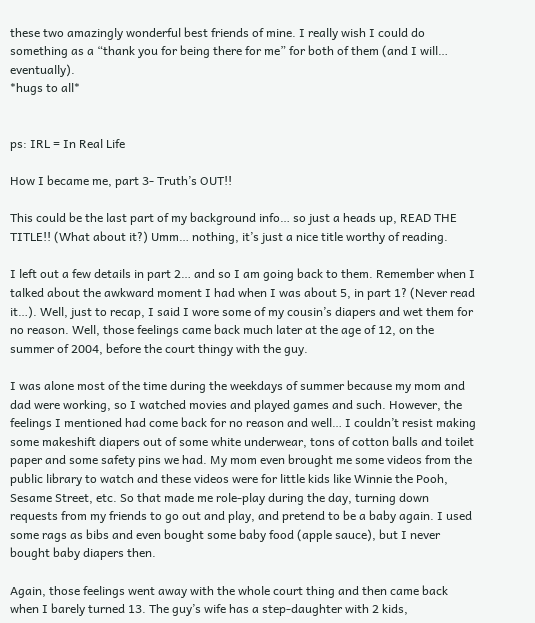these two amazingly wonderful best friends of mine. I really wish I could do something as a “thank you for being there for me” for both of them (and I will… eventually).
*hugs to all*


ps: IRL = In Real Life

How I became me, part 3- Truth’s OUT!!

This could be the last part of my background info… so just a heads up, READ THE TITLE!! (What about it?) Umm… nothing, it’s just a nice title worthy of reading.

I left out a few details in part 2… and so I am going back to them. Remember when I talked about the awkward moment I had when I was about 5, in part 1? (Never read it…). Well, just to recap, I said I wore some of my cousin’s diapers and wet them for no reason. Well, those feelings came back much later at the age of 12, on the summer of 2004, before the court thingy with the guy.

I was alone most of the time during the weekdays of summer because my mom and dad were working, so I watched movies and played games and such. However, the feelings I mentioned had come back for no reason and well… I couldn’t resist making some makeshift diapers out of some white underwear, tons of cotton balls and toilet paper and some safety pins we had. My mom even brought me some videos from the public library to watch and these videos were for little kids like Winnie the Pooh, Sesame Street, etc. So that made me role-play during the day, turning down requests from my friends to go out and play, and pretend to be a baby again. I used some rags as bibs and even bought some baby food (apple sauce), but I never bought baby diapers then.

Again, those feelings went away with the whole court thing and then came back when I barely turned 13. The guy’s wife has a step-daughter with 2 kids,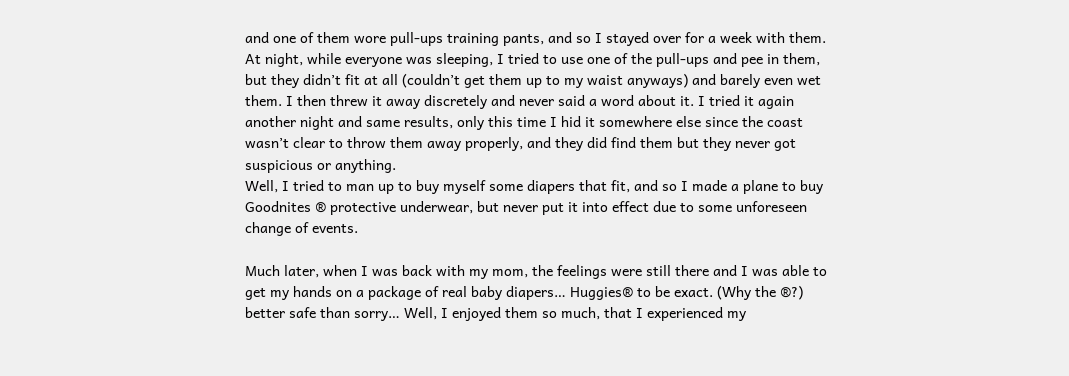and one of them wore pull-ups training pants, and so I stayed over for a week with them. At night, while everyone was sleeping, I tried to use one of the pull-ups and pee in them, but they didn’t fit at all (couldn’t get them up to my waist anyways) and barely even wet them. I then threw it away discretely and never said a word about it. I tried it again another night and same results, only this time I hid it somewhere else since the coast wasn’t clear to throw them away properly, and they did find them but they never got suspicious or anything.
Well, I tried to man up to buy myself some diapers that fit, and so I made a plane to buy Goodnites ® protective underwear, but never put it into effect due to some unforeseen change of events.

Much later, when I was back with my mom, the feelings were still there and I was able to get my hands on a package of real baby diapers… Huggies® to be exact. (Why the ®?) better safe than sorry… Well, I enjoyed them so much, that I experienced my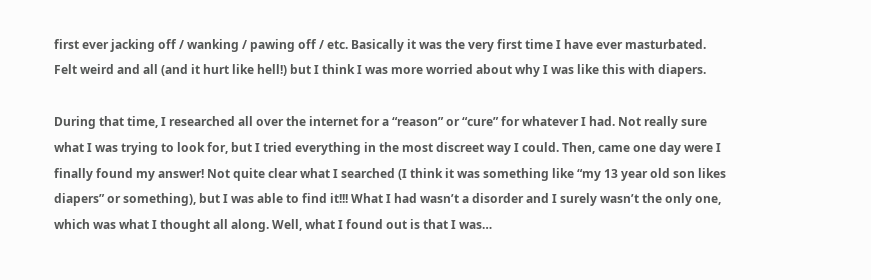first ever jacking off / wanking / pawing off / etc. Basically it was the very first time I have ever masturbated. Felt weird and all (and it hurt like hell!) but I think I was more worried about why I was like this with diapers.

During that time, I researched all over the internet for a “reason” or “cure” for whatever I had. Not really sure what I was trying to look for, but I tried everything in the most discreet way I could. Then, came one day were I finally found my answer! Not quite clear what I searched (I think it was something like “my 13 year old son likes diapers” or something), but I was able to find it!!! What I had wasn’t a disorder and I surely wasn’t the only one, which was what I thought all along. Well, what I found out is that I was…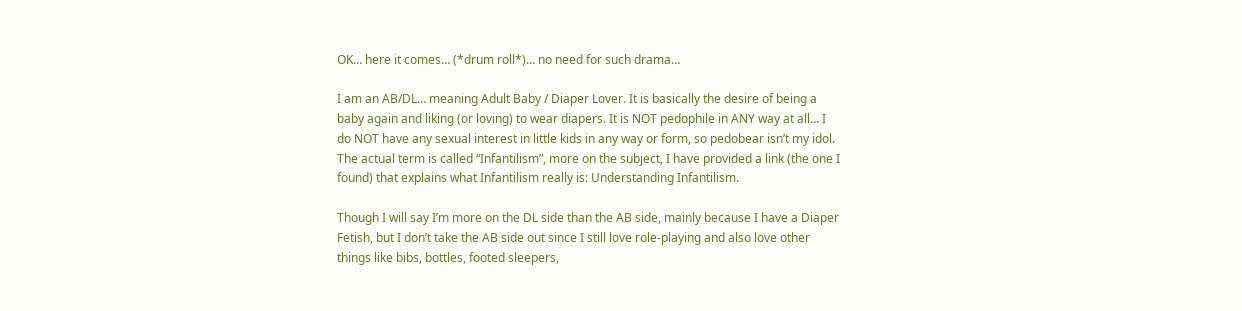OK… here it comes… (*drum roll*)… no need for such drama…

I am an AB/DL… meaning Adult Baby / Diaper Lover. It is basically the desire of being a baby again and liking (or loving) to wear diapers. It is NOT pedophile in ANY way at all… I do NOT have any sexual interest in little kids in any way or form, so pedobear isn’t my idol. The actual term is called “Infantilism”, more on the subject, I have provided a link (the one I found) that explains what Infantilism really is: Understanding Infantilism.

Though I will say I’m more on the DL side than the AB side, mainly because I have a Diaper Fetish, but I don’t take the AB side out since I still love role-playing and also love other things like bibs, bottles, footed sleepers,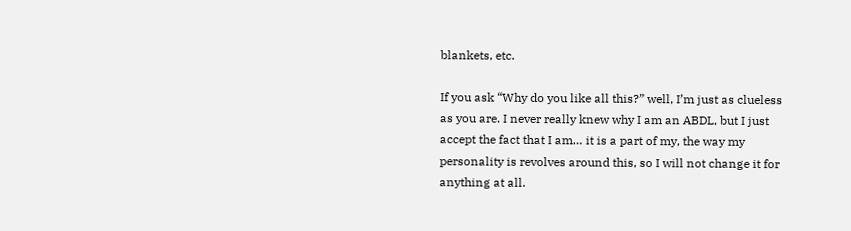blankets, etc.

If you ask “Why do you like all this?” well, I’m just as clueless as you are. I never really knew why I am an ABDL, but I just accept the fact that I am… it is a part of my, the way my personality is revolves around this, so I will not change it for anything at all.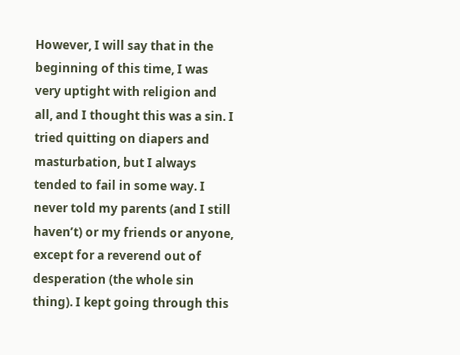However, I will say that in the beginning of this time, I was very uptight with religion and all, and I thought this was a sin. I tried quitting on diapers and masturbation, but I always tended to fail in some way. I never told my parents (and I still haven’t) or my friends or anyone, except for a reverend out of desperation (the whole sin thing). I kept going through this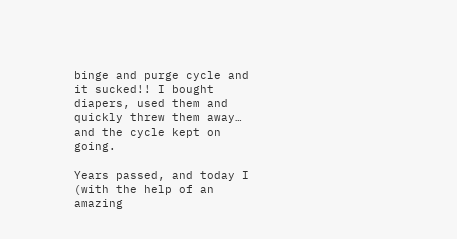binge and purge cycle and it sucked!! I bought diapers, used them and quickly threw them away… and the cycle kept on going.

Years passed, and today I (with the help of an amazing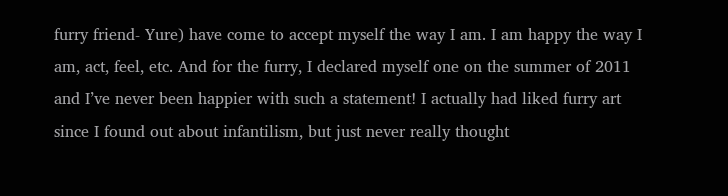furry friend- Yure) have come to accept myself the way I am. I am happy the way I am, act, feel, etc. And for the furry, I declared myself one on the summer of 2011 and I’ve never been happier with such a statement! I actually had liked furry art since I found out about infantilism, but just never really thought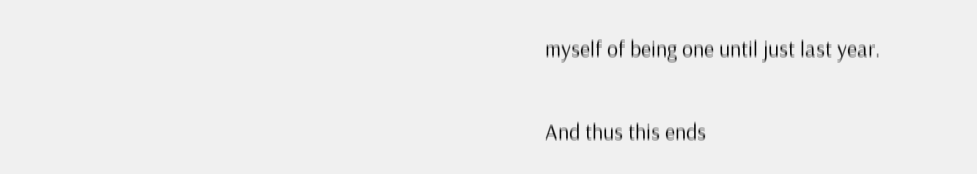myself of being one until just last year.

And thus this ends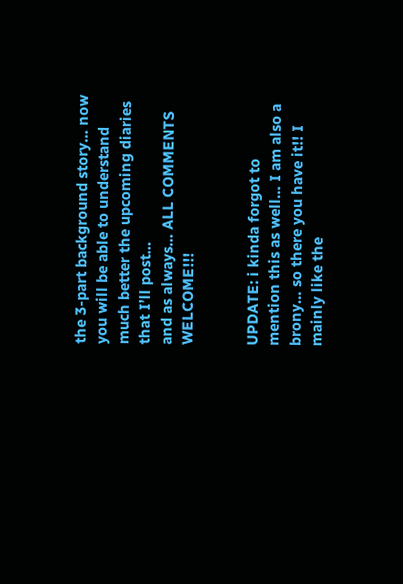the 3-part background story… now you will be able to understand much better the upcoming diaries that I’ll post…
and as always… ALL COMMENTS WELCOME!!!


UPDATE: i kinda forgot to mention this as well… I am also a brony… so there you have it!! I mainly like the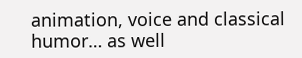animation, voice and classical humor… as well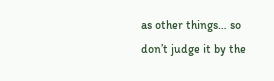as other things… so don’t judge it by the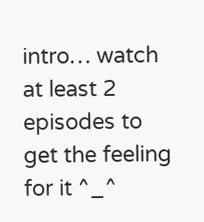intro… watch at least 2 episodes to get the feeling for it ^_^